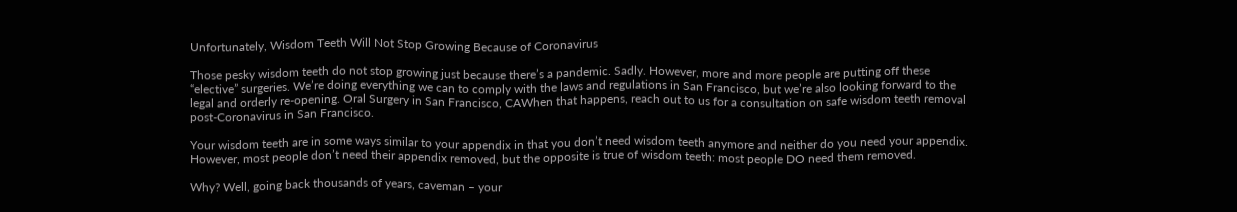Unfortunately, Wisdom Teeth Will Not Stop Growing Because of Coronavirus

Those pesky wisdom teeth do not stop growing just because there’s a pandemic. Sadly. However, more and more people are putting off these “elective” surgeries. We’re doing everything we can to comply with the laws and regulations in San Francisco, but we’re also looking forward to the legal and orderly re-opening. Oral Surgery in San Francisco, CAWhen that happens, reach out to us for a consultation on safe wisdom teeth removal post-Coronavirus in San Francisco.

Your wisdom teeth are in some ways similar to your appendix in that you don’t need wisdom teeth anymore and neither do you need your appendix. However, most people don’t need their appendix removed, but the opposite is true of wisdom teeth: most people DO need them removed.

Why? Well, going back thousands of years, caveman – your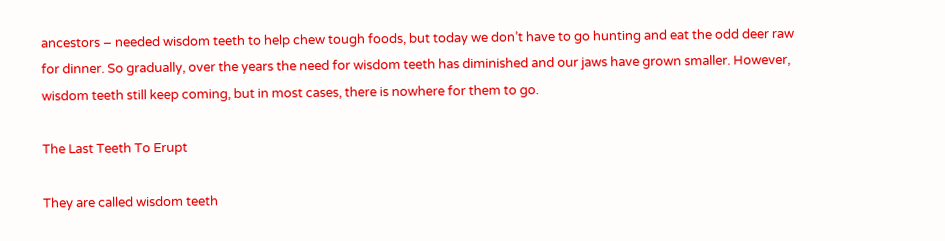ancestors – needed wisdom teeth to help chew tough foods, but today we don’t have to go hunting and eat the odd deer raw for dinner. So gradually, over the years the need for wisdom teeth has diminished and our jaws have grown smaller. However, wisdom teeth still keep coming, but in most cases, there is nowhere for them to go.

The Last Teeth To Erupt

They are called wisdom teeth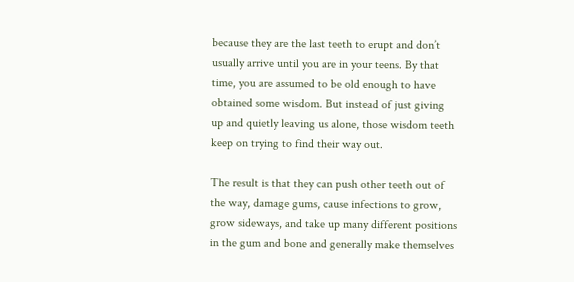because they are the last teeth to erupt and don’t usually arrive until you are in your teens. By that time, you are assumed to be old enough to have obtained some wisdom. But instead of just giving up and quietly leaving us alone, those wisdom teeth keep on trying to find their way out.

The result is that they can push other teeth out of the way, damage gums, cause infections to grow, grow sideways, and take up many different positions in the gum and bone and generally make themselves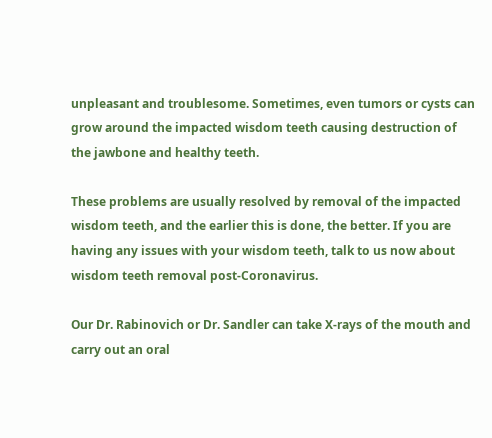unpleasant and troublesome. Sometimes, even tumors or cysts can grow around the impacted wisdom teeth causing destruction of the jawbone and healthy teeth.

These problems are usually resolved by removal of the impacted wisdom teeth, and the earlier this is done, the better. If you are having any issues with your wisdom teeth, talk to us now about wisdom teeth removal post-Coronavirus.

Our Dr. Rabinovich or Dr. Sandler can take X-rays of the mouth and carry out an oral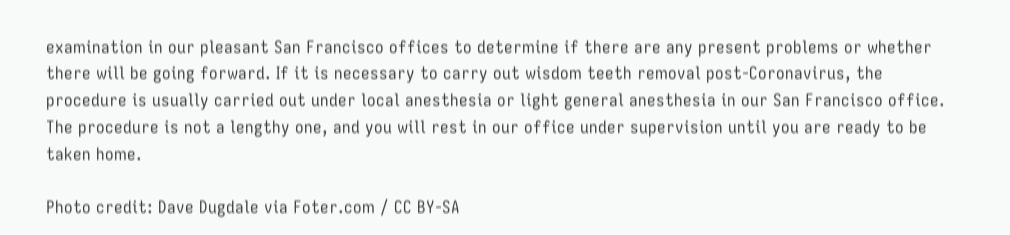examination in our pleasant San Francisco offices to determine if there are any present problems or whether there will be going forward. If it is necessary to carry out wisdom teeth removal post-Coronavirus, the procedure is usually carried out under local anesthesia or light general anesthesia in our San Francisco office. The procedure is not a lengthy one, and you will rest in our office under supervision until you are ready to be taken home.

Photo credit: Dave Dugdale via Foter.com / CC BY-SA